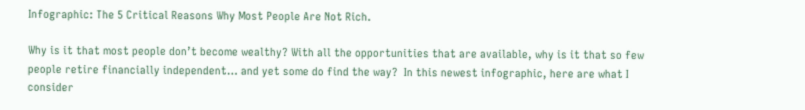Infographic: The 5 Critical Reasons Why Most People Are Not Rich.

Why is it that most people don’t become wealthy? With all the opportunities that are available, why is it that so few people retire financially independent… and yet some do find the way?  In this newest infographic, here are what I consider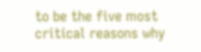to be the five most critical reasons why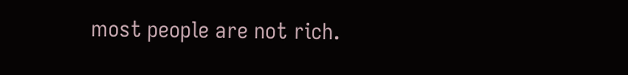most people are not rich.